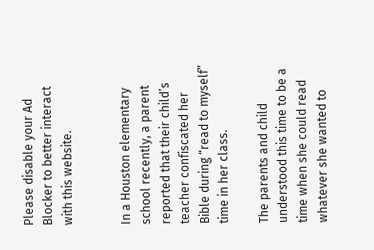Please disable your Ad Blocker to better interact with this website.


In a Houston elementary school recently, a parent reported that their child’s teacher confiscated her Bible during “read to myself” time in her class.

The parents and child understood this time to be a time when she could read whatever she wanted to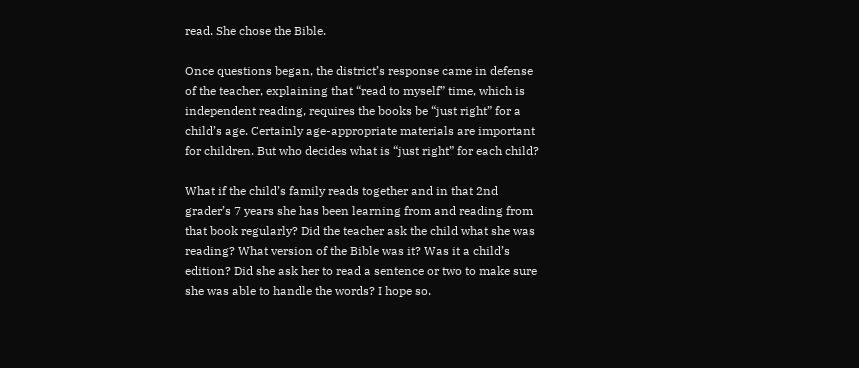read. She chose the Bible.

Once questions began, the district’s response came in defense of the teacher, explaining that “read to myself” time, which is independent reading, requires the books be “just right” for a child’s age. Certainly age-appropriate materials are important for children. But who decides what is “just right” for each child?

What if the child’s family reads together and in that 2nd grader’s 7 years she has been learning from and reading from that book regularly? Did the teacher ask the child what she was reading? What version of the Bible was it? Was it a child’s edition? Did she ask her to read a sentence or two to make sure she was able to handle the words? I hope so.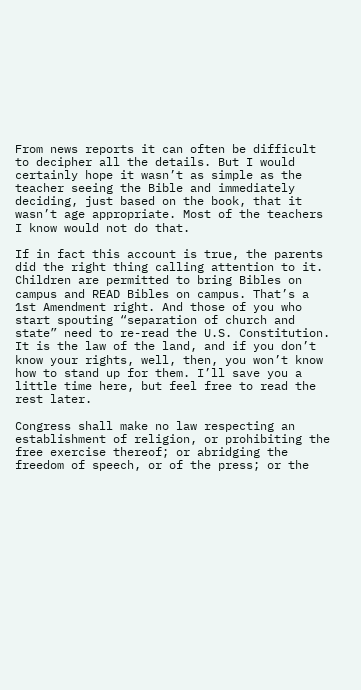From news reports it can often be difficult to decipher all the details. But I would certainly hope it wasn’t as simple as the teacher seeing the Bible and immediately deciding, just based on the book, that it wasn’t age appropriate. Most of the teachers I know would not do that.

If in fact this account is true, the parents did the right thing calling attention to it. Children are permitted to bring Bibles on campus and READ Bibles on campus. That’s a 1st Amendment right. And those of you who start spouting “separation of church and state” need to re-read the U.S. Constitution. It is the law of the land, and if you don’t know your rights, well, then, you won’t know how to stand up for them. I’ll save you a little time here, but feel free to read the rest later.

Congress shall make no law respecting an establishment of religion, or prohibiting the free exercise thereof; or abridging the freedom of speech, or of the press; or the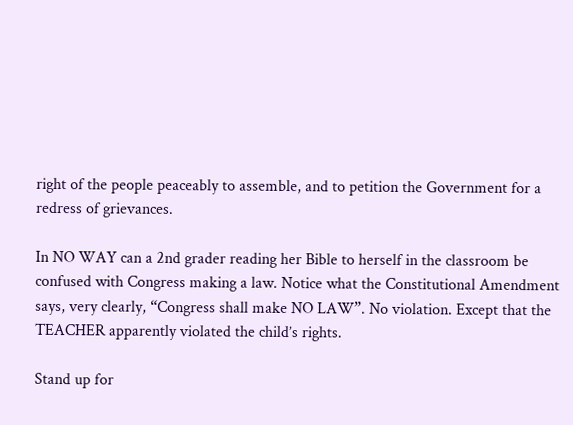right of the people peaceably to assemble, and to petition the Government for a redress of grievances.

In NO WAY can a 2nd grader reading her Bible to herself in the classroom be confused with Congress making a law. Notice what the Constitutional Amendment says, very clearly, “Congress shall make NO LAW”. No violation. Except that the TEACHER apparently violated the child’s rights.

Stand up for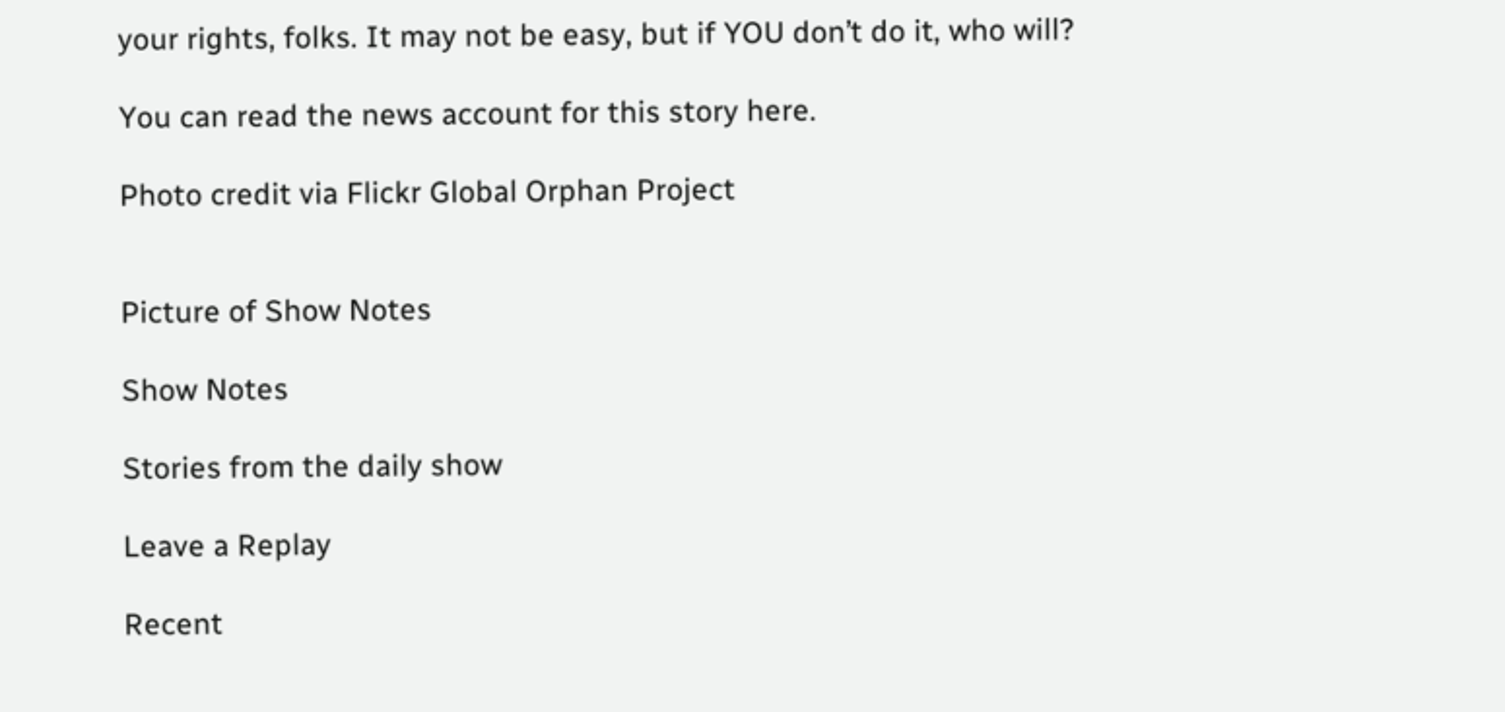your rights, folks. It may not be easy, but if YOU don’t do it, who will?

You can read the news account for this story here.

Photo credit via Flickr Global Orphan Project


Picture of Show Notes

Show Notes

Stories from the daily show

Leave a Replay

Recent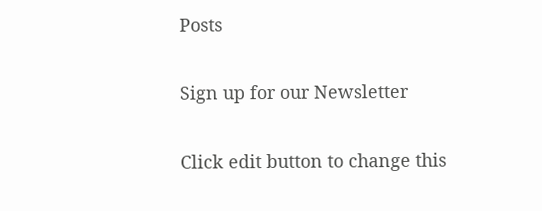Posts

Sign up for our Newsletter

Click edit button to change this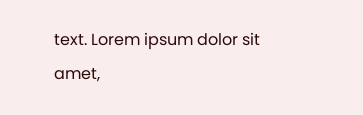text. Lorem ipsum dolor sit amet,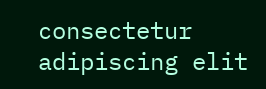consectetur adipiscing elit